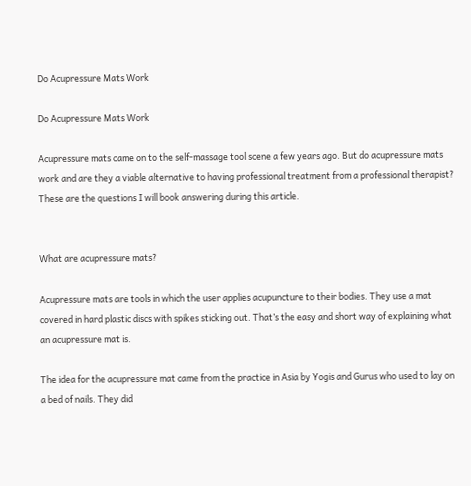Do Acupressure Mats Work

Do Acupressure Mats Work

Acupressure mats came on to the self-massage tool scene a few years ago. But do acupressure mats work and are they a viable alternative to having professional treatment from a professional therapist? These are the questions I will book answering during this article.


What are acupressure mats?

Acupressure mats are tools in which the user applies acupuncture to their bodies. They use a mat covered in hard plastic discs with spikes sticking out. That’s the easy and short way of explaining what an acupressure mat is.

The idea for the acupressure mat came from the practice in Asia by Yogis and Gurus who used to lay on a bed of nails. They did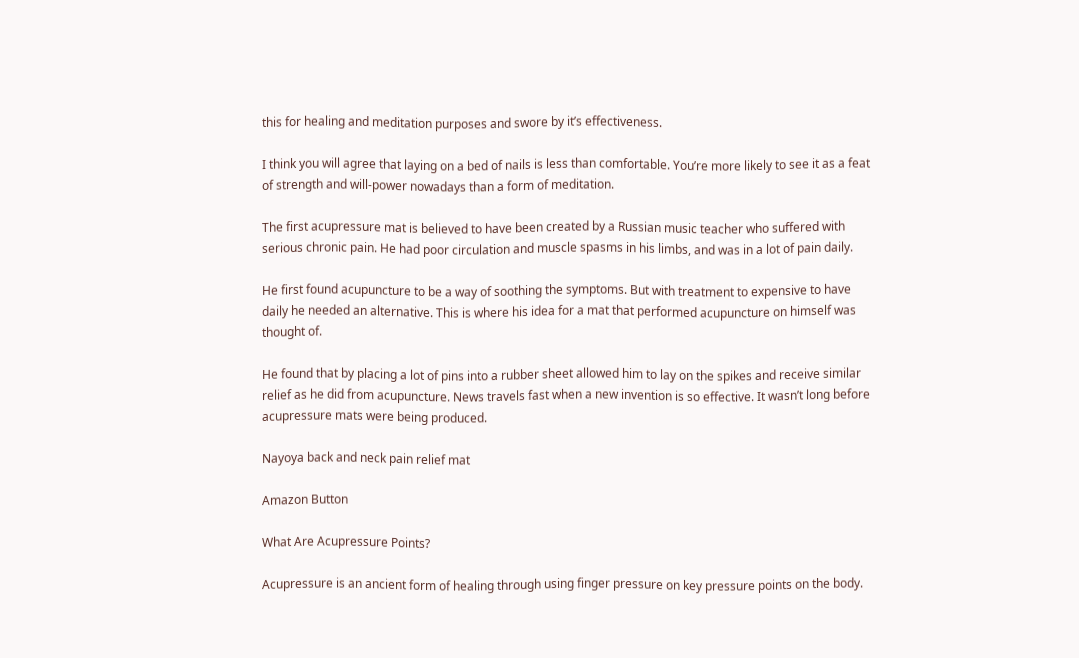this for healing and meditation purposes and swore by it’s effectiveness.

I think you will agree that laying on a bed of nails is less than comfortable. You’re more likely to see it as a feat of strength and will-power nowadays than a form of meditation.

The first acupressure mat is believed to have been created by a Russian music teacher who suffered with serious chronic pain. He had poor circulation and muscle spasms in his limbs, and was in a lot of pain daily.

He first found acupuncture to be a way of soothing the symptoms. But with treatment to expensive to have daily he needed an alternative. This is where his idea for a mat that performed acupuncture on himself was thought of.

He found that by placing a lot of pins into a rubber sheet allowed him to lay on the spikes and receive similar relief as he did from acupuncture. News travels fast when a new invention is so effective. It wasn’t long before acupressure mats were being produced.

Nayoya back and neck pain relief mat

Amazon Button

What Are Acupressure Points?

Acupressure is an ancient form of healing through using finger pressure on key pressure points on the body.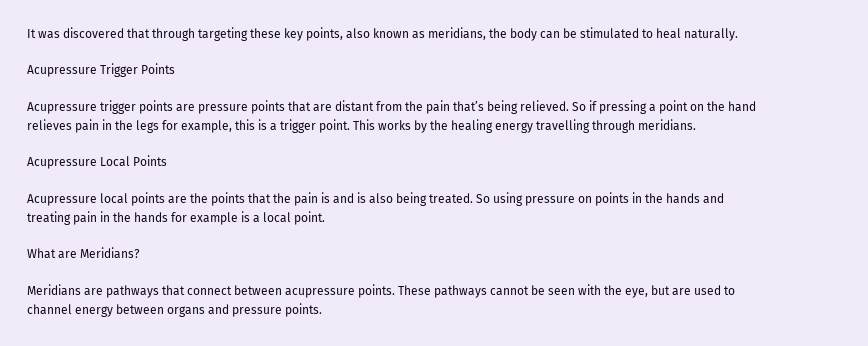It was discovered that through targeting these key points, also known as meridians, the body can be stimulated to heal naturally.

Acupressure Trigger Points

Acupressure trigger points are pressure points that are distant from the pain that’s being relieved. So if pressing a point on the hand relieves pain in the legs for example, this is a trigger point. This works by the healing energy travelling through meridians.

Acupressure Local Points

Acupressure local points are the points that the pain is and is also being treated. So using pressure on points in the hands and treating pain in the hands for example is a local point.

What are Meridians?

Meridians are pathways that connect between acupressure points. These pathways cannot be seen with the eye, but are used to channel energy between organs and pressure points.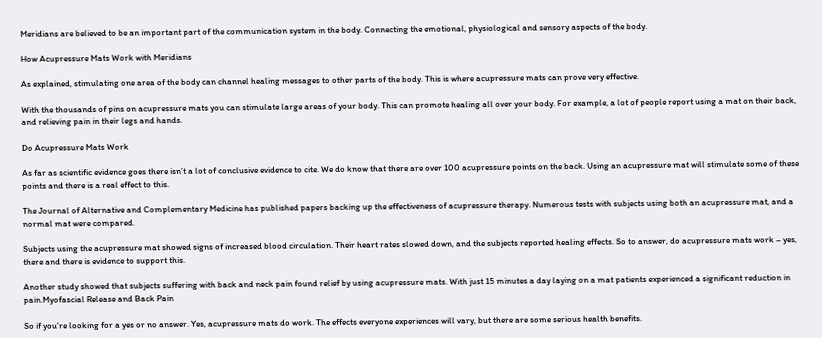Meridians are believed to be an important part of the communication system in the body. Connecting the emotional, physiological and sensory aspects of the body.

How Acupressure Mats Work with Meridians

As explained, stimulating one area of the body can channel healing messages to other parts of the body. This is where acupressure mats can prove very effective.

With the thousands of pins on acupressure mats you can stimulate large areas of your body. This can promote healing all over your body. For example, a lot of people report using a mat on their back, and relieving pain in their legs and hands.

Do Acupressure Mats Work

As far as scientific evidence goes there isn’t a lot of conclusive evidence to cite. We do know that there are over 100 acupressure points on the back. Using an acupressure mat will stimulate some of these points and there is a real effect to this.

The Journal of Alternative and Complementary Medicine has published papers backing up the effectiveness of acupressure therapy. Numerous tests with subjects using both an acupressure mat, and a normal mat were compared.

Subjects using the acupressure mat showed signs of increased blood circulation. Their heart rates slowed down, and the subjects reported healing effects. So to answer, do acupressure mats work – yes, there and there is evidence to support this.

Another study showed that subjects suffering with back and neck pain found relief by using acupressure mats. With just 15 minutes a day laying on a mat patients experienced a significant reduction in pain.Myofascial Release and Back Pain

So if you’re looking for a yes or no answer. Yes, acupressure mats do work. The effects everyone experiences will vary, but there are some serious health benefits.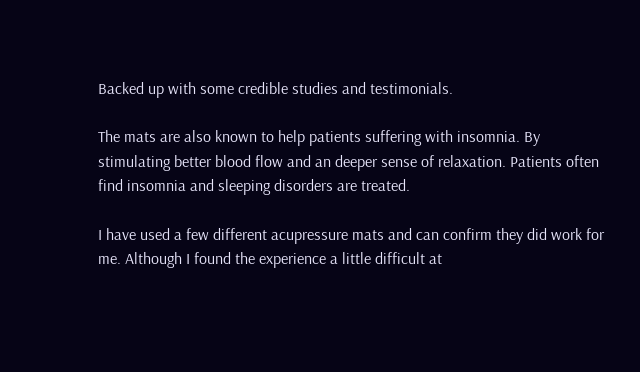Backed up with some credible studies and testimonials.

The mats are also known to help patients suffering with insomnia. By stimulating better blood flow and an deeper sense of relaxation. Patients often find insomnia and sleeping disorders are treated.

I have used a few different acupressure mats and can confirm they did work for me. Although I found the experience a little difficult at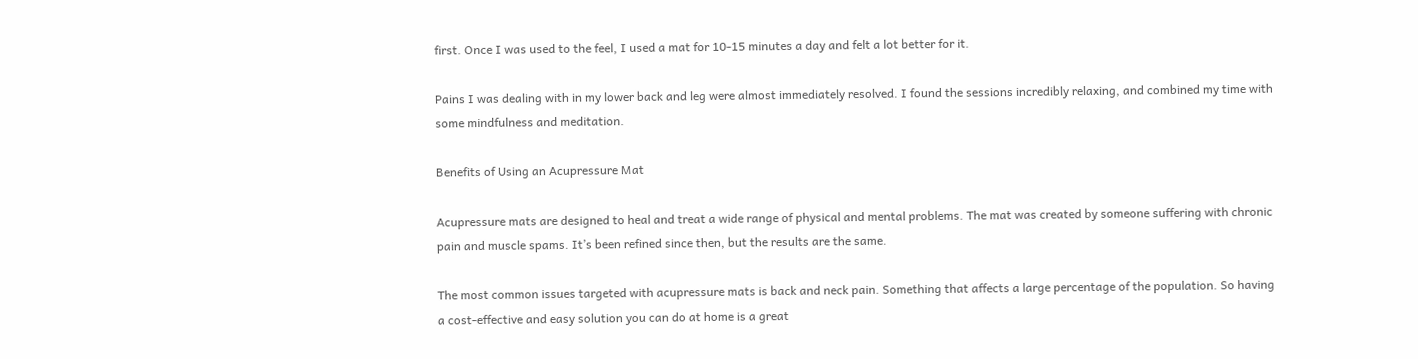first. Once I was used to the feel, I used a mat for 10-15 minutes a day and felt a lot better for it.

Pains I was dealing with in my lower back and leg were almost immediately resolved. I found the sessions incredibly relaxing, and combined my time with some mindfulness and meditation.

Benefits of Using an Acupressure Mat

Acupressure mats are designed to heal and treat a wide range of physical and mental problems. The mat was created by someone suffering with chronic pain and muscle spams. It’s been refined since then, but the results are the same.

The most common issues targeted with acupressure mats is back and neck pain. Something that affects a large percentage of the population. So having a cost-effective and easy solution you can do at home is a great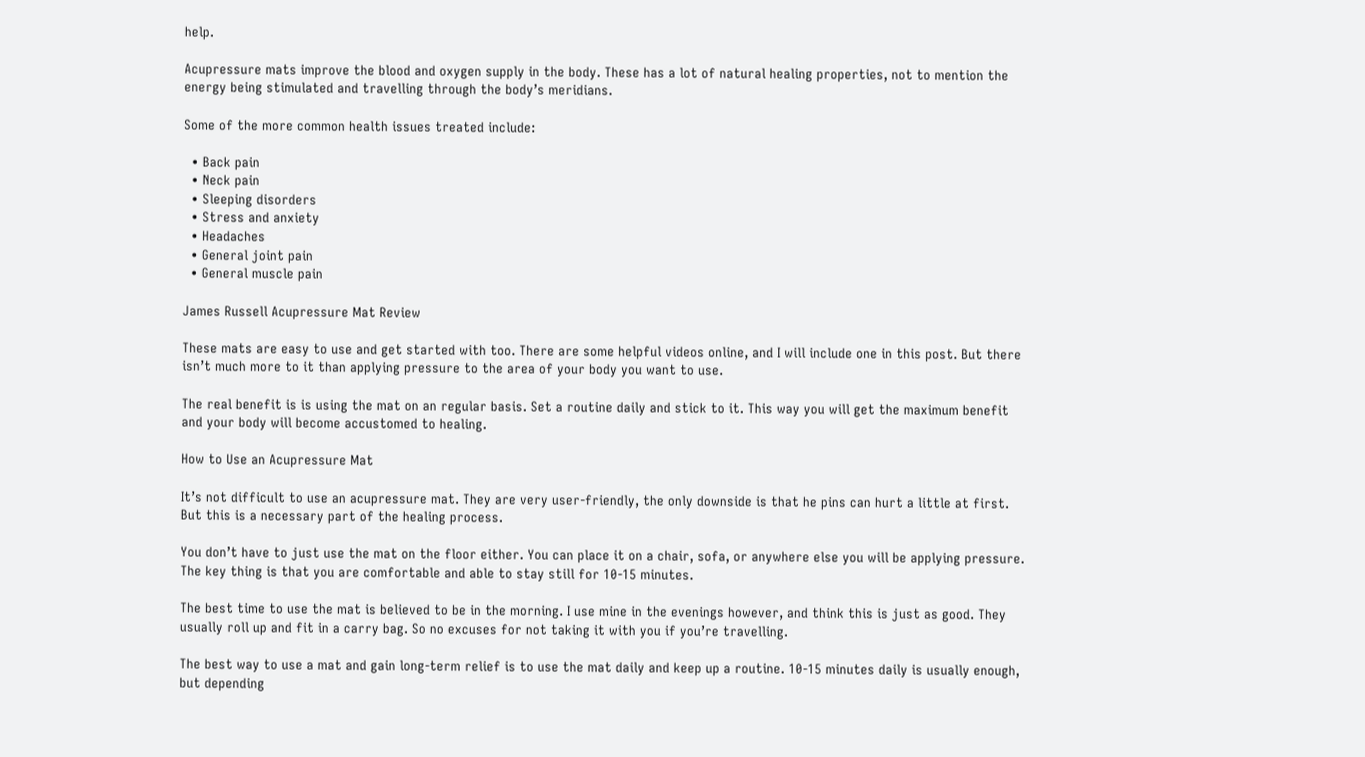help.

Acupressure mats improve the blood and oxygen supply in the body. These has a lot of natural healing properties, not to mention the energy being stimulated and travelling through the body’s meridians.

Some of the more common health issues treated include:

  • Back pain
  • Neck pain
  • Sleeping disorders
  • Stress and anxiety
  • Headaches
  • General joint pain
  • General muscle pain

James Russell Acupressure Mat Review

These mats are easy to use and get started with too. There are some helpful videos online, and I will include one in this post. But there isn’t much more to it than applying pressure to the area of your body you want to use.

The real benefit is is using the mat on an regular basis. Set a routine daily and stick to it. This way you will get the maximum benefit and your body will become accustomed to healing.

How to Use an Acupressure Mat

It’s not difficult to use an acupressure mat. They are very user-friendly, the only downside is that he pins can hurt a little at first. But this is a necessary part of the healing process.

You don’t have to just use the mat on the floor either. You can place it on a chair, sofa, or anywhere else you will be applying pressure. The key thing is that you are comfortable and able to stay still for 10-15 minutes.

The best time to use the mat is believed to be in the morning. I use mine in the evenings however, and think this is just as good. They usually roll up and fit in a carry bag. So no excuses for not taking it with you if you’re travelling.

The best way to use a mat and gain long-term relief is to use the mat daily and keep up a routine. 10-15 minutes daily is usually enough, but depending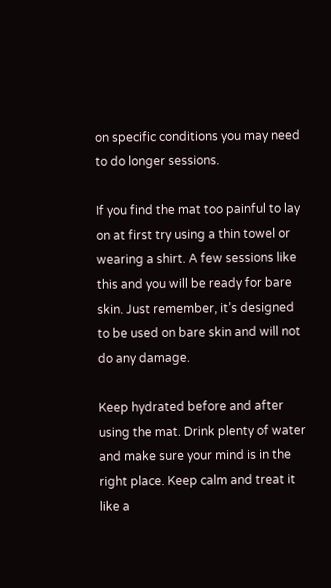on specific conditions you may need to do longer sessions.

If you find the mat too painful to lay on at first try using a thin towel or wearing a shirt. A few sessions like this and you will be ready for bare skin. Just remember, it’s designed to be used on bare skin and will not do any damage.

Keep hydrated before and after using the mat. Drink plenty of water and make sure your mind is in the right place. Keep calm and treat it like a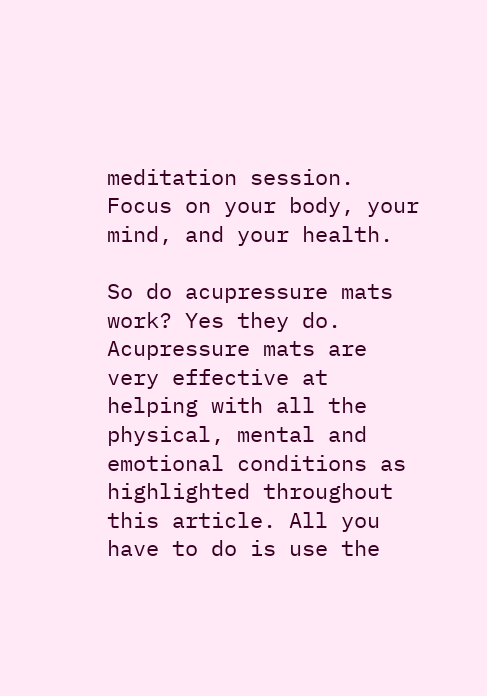meditation session. Focus on your body, your mind, and your health.

So do acupressure mats work? Yes they do. Acupressure mats are very effective at helping with all the physical, mental and emotional conditions as highlighted throughout this article. All you have to do is use the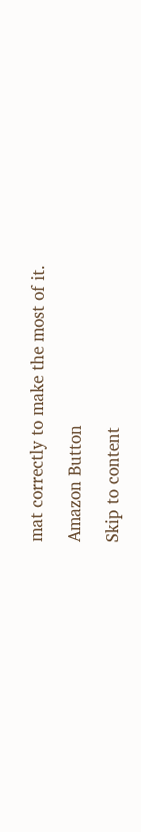mat correctly to make the most of it.

Amazon Button

Skip to content